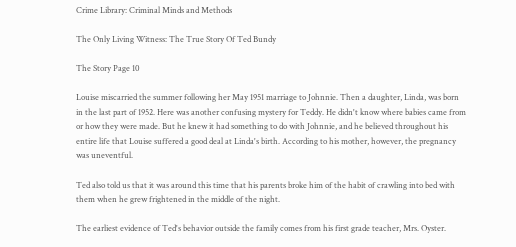Crime Library: Criminal Minds and Methods

The Only Living Witness: The True Story Of Ted Bundy

The Story Page 10

Louise miscarried the summer following her May 1951 marriage to Johnnie. Then a daughter, Linda, was born in the last part of 1952. Here was another confusing mystery for Teddy. He didn't know where babies came from or how they were made. But he knew it had something to do with Johnnie, and he believed throughout his entire life that Louise suffered a good deal at Linda's birth. According to his mother, however, the pregnancy was uneventful.

Ted also told us that it was around this time that his parents broke him of the habit of crawling into bed with them when he grew frightened in the middle of the night.

The earliest evidence of Ted's behavior outside the family comes from his first grade teacher, Mrs. Oyster.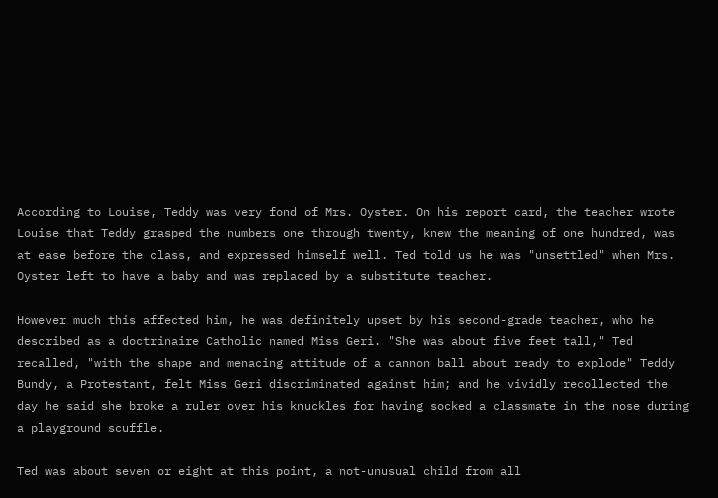According to Louise, Teddy was very fond of Mrs. Oyster. On his report card, the teacher wrote Louise that Teddy grasped the numbers one through twenty, knew the meaning of one hundred, was at ease before the class, and expressed himself well. Ted told us he was "unsettled" when Mrs. Oyster left to have a baby and was replaced by a substitute teacher.

However much this affected him, he was definitely upset by his second-grade teacher, who he described as a doctrinaire Catholic named Miss Geri. "She was about five feet tall," Ted recalled, "with the shape and menacing attitude of a cannon ball about ready to explode" Teddy Bundy, a Protestant, felt Miss Geri discriminated against him; and he vividly recollected the day he said she broke a ruler over his knuckles for having socked a classmate in the nose during a playground scuffle.

Ted was about seven or eight at this point, a not-unusual child from all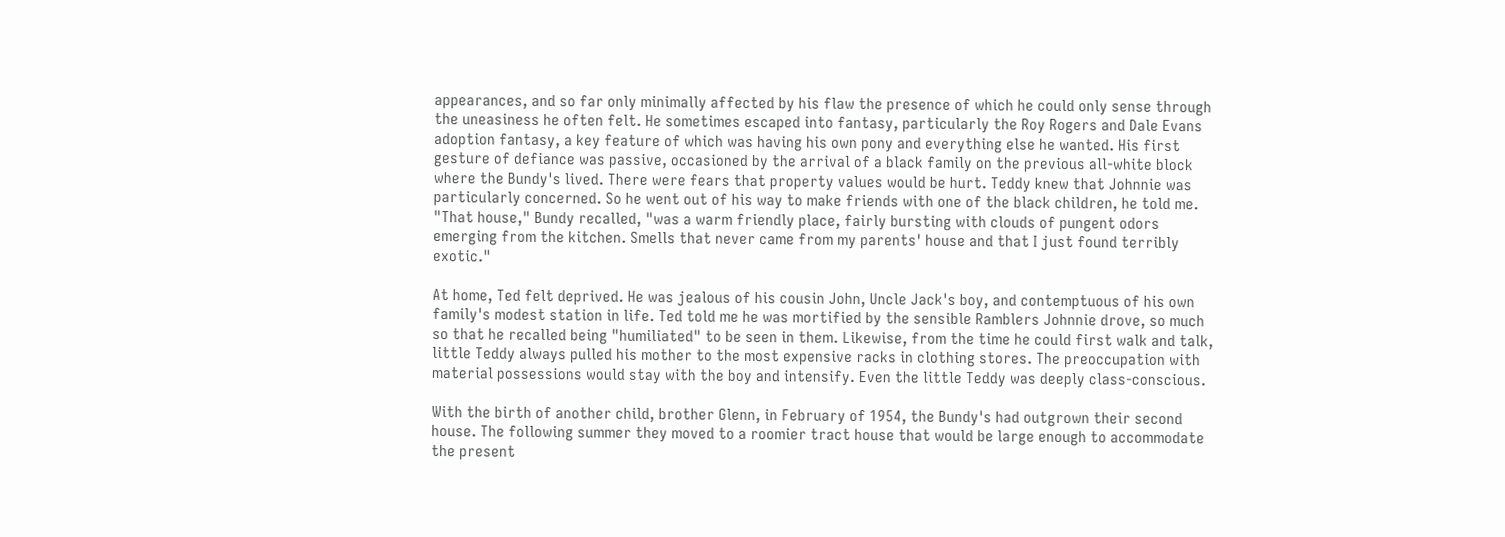appearances, and so far only minimally affected by his flaw the presence of which he could only sense through the uneasiness he often felt. He sometimes escaped into fantasy, particularly the Roy Rogers and Dale Evans adoption fantasy, a key feature of which was having his own pony and everything else he wanted. His first gesture of defiance was passive, occasioned by the arrival of a black family on the previous all-white block where the Bundy's lived. There were fears that property values would be hurt. Teddy knew that Johnnie was particularly concerned. So he went out of his way to make friends with one of the black children, he told me. "That house," Bundy recalled, "was a warm friendly place, fairly bursting with clouds of pungent odors emerging from the kitchen. Smells that never came from my parents' house and that I just found terribly exotic."

At home, Ted felt deprived. He was jealous of his cousin John, Uncle Jack's boy, and contemptuous of his own family's modest station in life. Ted told me he was mortified by the sensible Ramblers Johnnie drove, so much so that he recalled being "humiliated" to be seen in them. Likewise, from the time he could first walk and talk, little Teddy always pulled his mother to the most expensive racks in clothing stores. The preoccupation with material possessions would stay with the boy and intensify. Even the little Teddy was deeply class-conscious.

With the birth of another child, brother Glenn, in February of 1954, the Bundy's had outgrown their second house. The following summer they moved to a roomier tract house that would be large enough to accommodate the present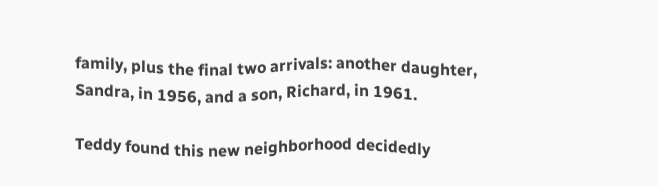family, plus the final two arrivals: another daughter, Sandra, in 1956, and a son, Richard, in 1961.

Teddy found this new neighborhood decidedly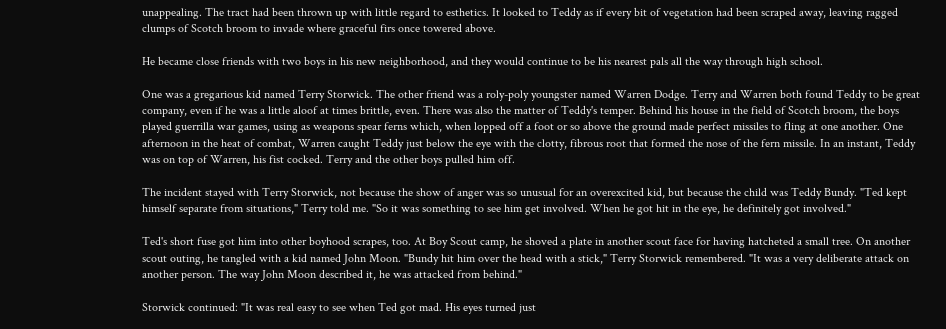unappealing. The tract had been thrown up with little regard to esthetics. It looked to Teddy as if every bit of vegetation had been scraped away, leaving ragged clumps of Scotch broom to invade where graceful firs once towered above.

He became close friends with two boys in his new neighborhood, and they would continue to be his nearest pals all the way through high school.

One was a gregarious kid named Terry Storwick. The other friend was a roly-poly youngster named Warren Dodge. Terry and Warren both found Teddy to be great company, even if he was a little aloof at times brittle, even. There was also the matter of Teddy's temper. Behind his house in the field of Scotch broom, the boys played guerrilla war games, using as weapons spear ferns which, when lopped off a foot or so above the ground made perfect missiles to fling at one another. One afternoon in the heat of combat, Warren caught Teddy just below the eye with the clotty, fibrous root that formed the nose of the fern missile. In an instant, Teddy was on top of Warren, his fist cocked. Terry and the other boys pulled him off.

The incident stayed with Terry Storwick, not because the show of anger was so unusual for an overexcited kid, but because the child was Teddy Bundy. "Ted kept himself separate from situations," Terry told me. "So it was something to see him get involved. When he got hit in the eye, he definitely got involved."

Ted's short fuse got him into other boyhood scrapes, too. At Boy Scout camp, he shoved a plate in another scout face for having hatcheted a small tree. On another scout outing, he tangled with a kid named John Moon. "Bundy hit him over the head with a stick," Terry Storwick remembered. "It was a very deliberate attack on another person. The way John Moon described it, he was attacked from behind."

Storwick continued: "It was real easy to see when Ted got mad. His eyes turned just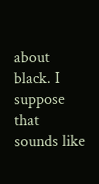about black. I suppose that sounds like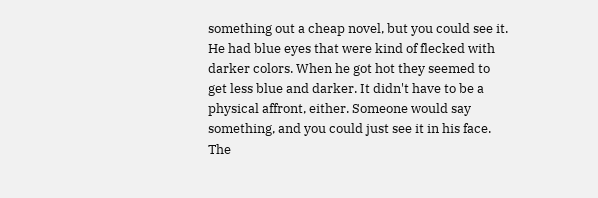something out a cheap novel, but you could see it. He had blue eyes that were kind of flecked with darker colors. When he got hot they seemed to get less blue and darker. It didn't have to be a physical affront, either. Someone would say something, and you could just see it in his face. The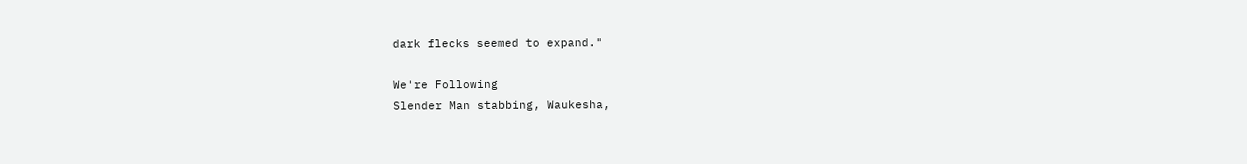dark flecks seemed to expand."

We're Following
Slender Man stabbing, Waukesha,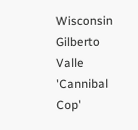Wisconsin
Gilberto Valle 'Cannibal Cop'